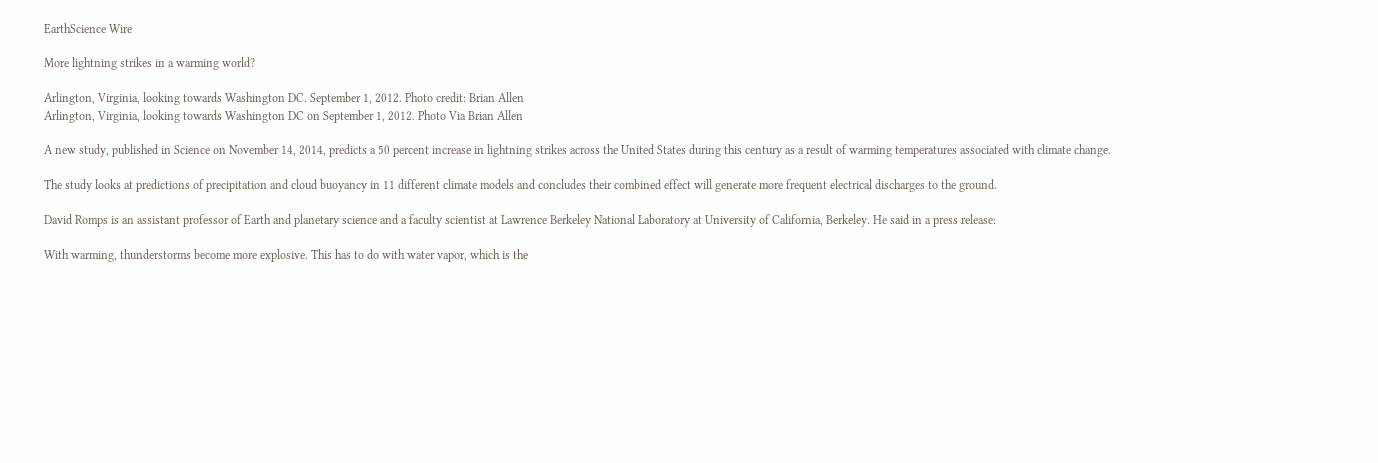EarthScience Wire

More lightning strikes in a warming world?

Arlington, Virginia, looking towards Washington DC. September 1, 2012. Photo credit: Brian Allen
Arlington, Virginia, looking towards Washington DC on September 1, 2012. Photo Via Brian Allen

A new study, published in Science on November 14, 2014, predicts a 50 percent increase in lightning strikes across the United States during this century as a result of warming temperatures associated with climate change.

The study looks at predictions of precipitation and cloud buoyancy in 11 different climate models and concludes their combined effect will generate more frequent electrical discharges to the ground.

David Romps is an assistant professor of Earth and planetary science and a faculty scientist at Lawrence Berkeley National Laboratory at University of California, Berkeley. He said in a press release:

With warming, thunderstorms become more explosive. This has to do with water vapor, which is the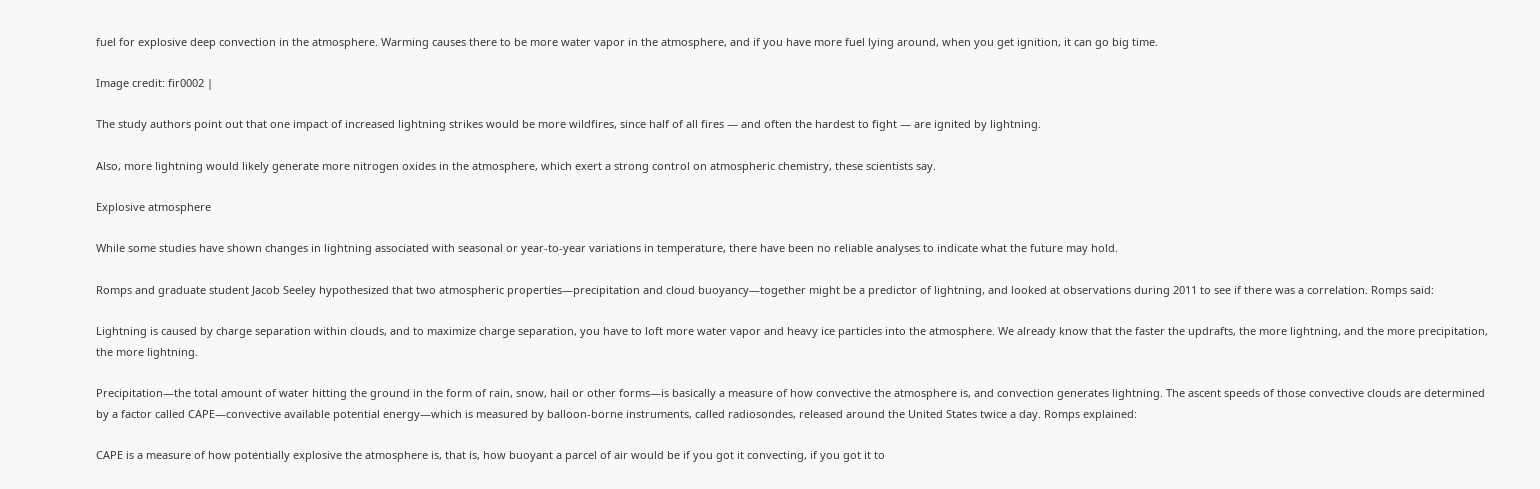fuel for explosive deep convection in the atmosphere. Warming causes there to be more water vapor in the atmosphere, and if you have more fuel lying around, when you get ignition, it can go big time.

Image credit: fir0002 |

The study authors point out that one impact of increased lightning strikes would be more wildfires, since half of all fires — and often the hardest to fight — are ignited by lightning.

Also, more lightning would likely generate more nitrogen oxides in the atmosphere, which exert a strong control on atmospheric chemistry, these scientists say.

Explosive atmosphere

While some studies have shown changes in lightning associated with seasonal or year-to-year variations in temperature, there have been no reliable analyses to indicate what the future may hold.

Romps and graduate student Jacob Seeley hypothesized that two atmospheric properties—precipitation and cloud buoyancy—together might be a predictor of lightning, and looked at observations during 2011 to see if there was a correlation. Romps said:

Lightning is caused by charge separation within clouds, and to maximize charge separation, you have to loft more water vapor and heavy ice particles into the atmosphere. We already know that the faster the updrafts, the more lightning, and the more precipitation, the more lightning.

Precipitation—the total amount of water hitting the ground in the form of rain, snow, hail or other forms—is basically a measure of how convective the atmosphere is, and convection generates lightning. The ascent speeds of those convective clouds are determined by a factor called CAPE—convective available potential energy—which is measured by balloon-borne instruments, called radiosondes, released around the United States twice a day. Romps explained:

CAPE is a measure of how potentially explosive the atmosphere is, that is, how buoyant a parcel of air would be if you got it convecting, if you got it to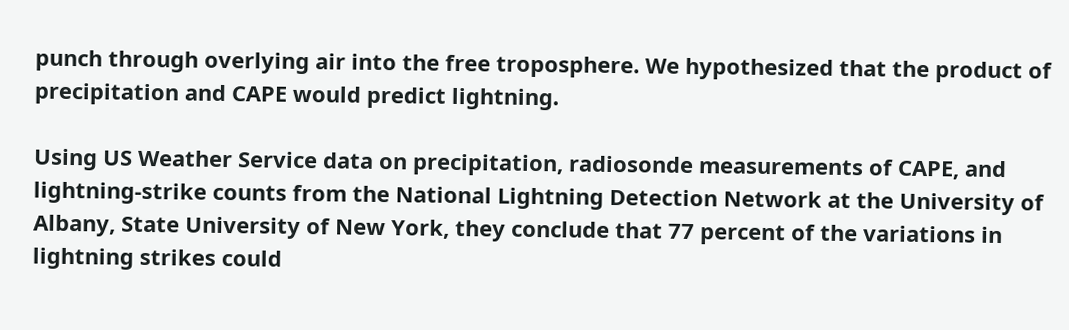punch through overlying air into the free troposphere. We hypothesized that the product of precipitation and CAPE would predict lightning.

Using US Weather Service data on precipitation, radiosonde measurements of CAPE, and lightning-strike counts from the National Lightning Detection Network at the University of Albany, State University of New York, they conclude that 77 percent of the variations in lightning strikes could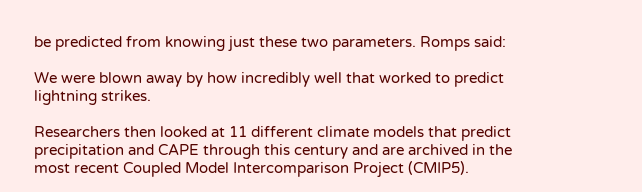be predicted from knowing just these two parameters. Romps said:

We were blown away by how incredibly well that worked to predict lightning strikes.

Researchers then looked at 11 different climate models that predict precipitation and CAPE through this century and are archived in the most recent Coupled Model Intercomparison Project (CMIP5).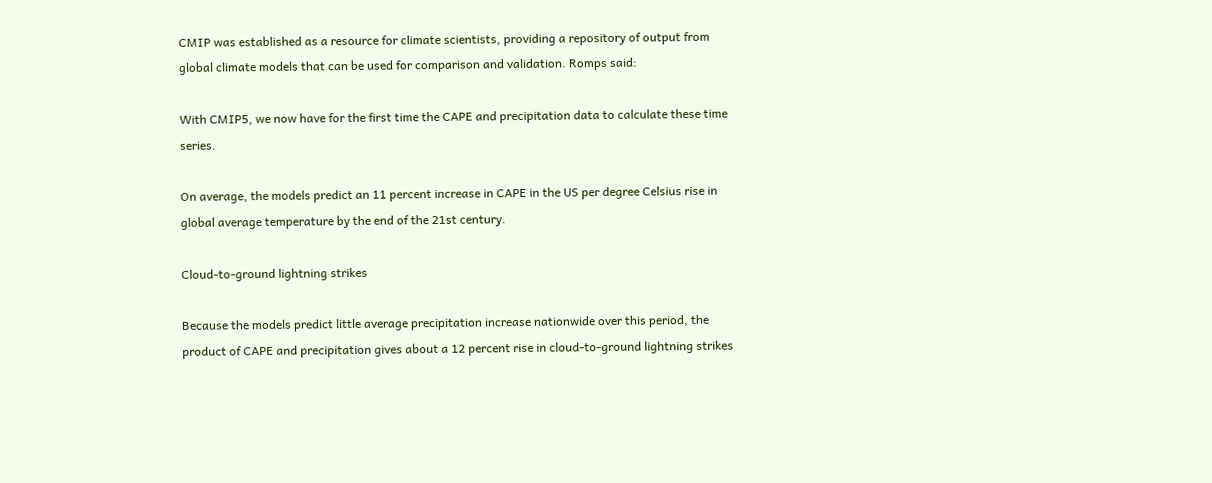CMIP was established as a resource for climate scientists, providing a repository of output from global climate models that can be used for comparison and validation. Romps said:

With CMIP5, we now have for the first time the CAPE and precipitation data to calculate these time series.

On average, the models predict an 11 percent increase in CAPE in the US per degree Celsius rise in global average temperature by the end of the 21st century.

Cloud-to-ground lightning strikes

Because the models predict little average precipitation increase nationwide over this period, the product of CAPE and precipitation gives about a 12 percent rise in cloud-to-ground lightning strikes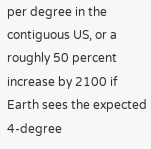per degree in the contiguous US, or a roughly 50 percent increase by 2100 if Earth sees the expected 4-degree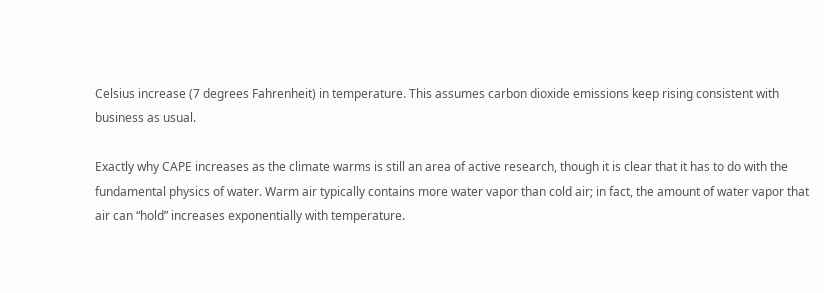Celsius increase (7 degrees Fahrenheit) in temperature. This assumes carbon dioxide emissions keep rising consistent with business as usual.

Exactly why CAPE increases as the climate warms is still an area of active research, though it is clear that it has to do with the fundamental physics of water. Warm air typically contains more water vapor than cold air; in fact, the amount of water vapor that air can “hold” increases exponentially with temperature.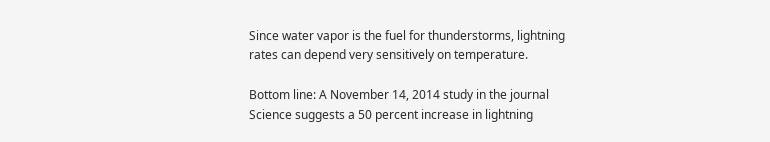Since water vapor is the fuel for thunderstorms, lightning rates can depend very sensitively on temperature.

Bottom line: A November 14, 2014 study in the journal Science suggests a 50 percent increase in lightning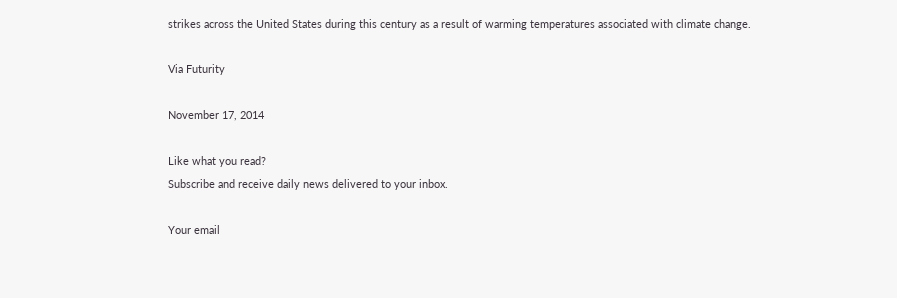strikes across the United States during this century as a result of warming temperatures associated with climate change.

Via Futurity

November 17, 2014

Like what you read?
Subscribe and receive daily news delivered to your inbox.

Your email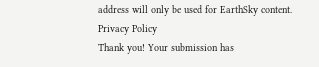address will only be used for EarthSky content. Privacy Policy
Thank you! Your submission has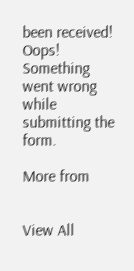been received!
Oops! Something went wrong while submitting the form.

More from


View All